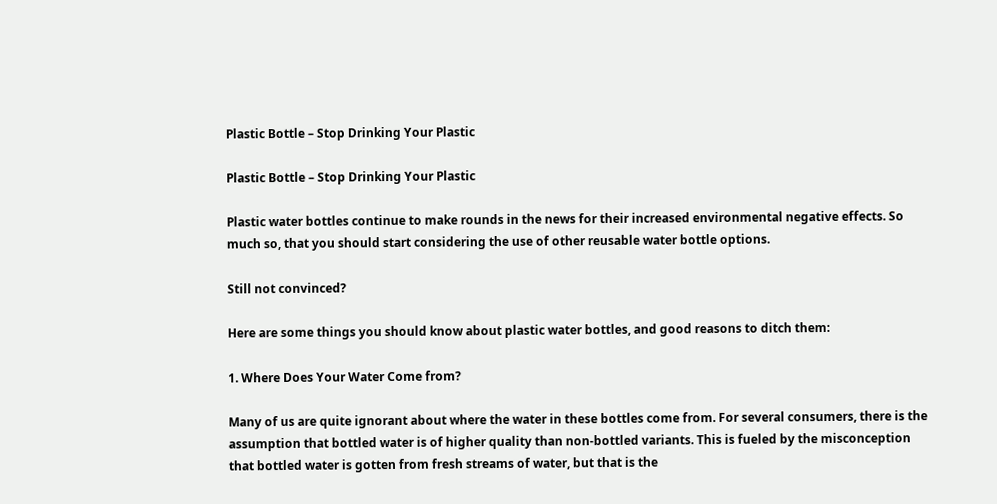Plastic Bottle – Stop Drinking Your Plastic

Plastic Bottle – Stop Drinking Your Plastic

Plastic water bottles continue to make rounds in the news for their increased environmental negative effects. So much so, that you should start considering the use of other reusable water bottle options.

Still not convinced?

Here are some things you should know about plastic water bottles, and good reasons to ditch them:

1. Where Does Your Water Come from?

Many of us are quite ignorant about where the water in these bottles come from. For several consumers, there is the assumption that bottled water is of higher quality than non-bottled variants. This is fueled by the misconception that bottled water is gotten from fresh streams of water, but that is the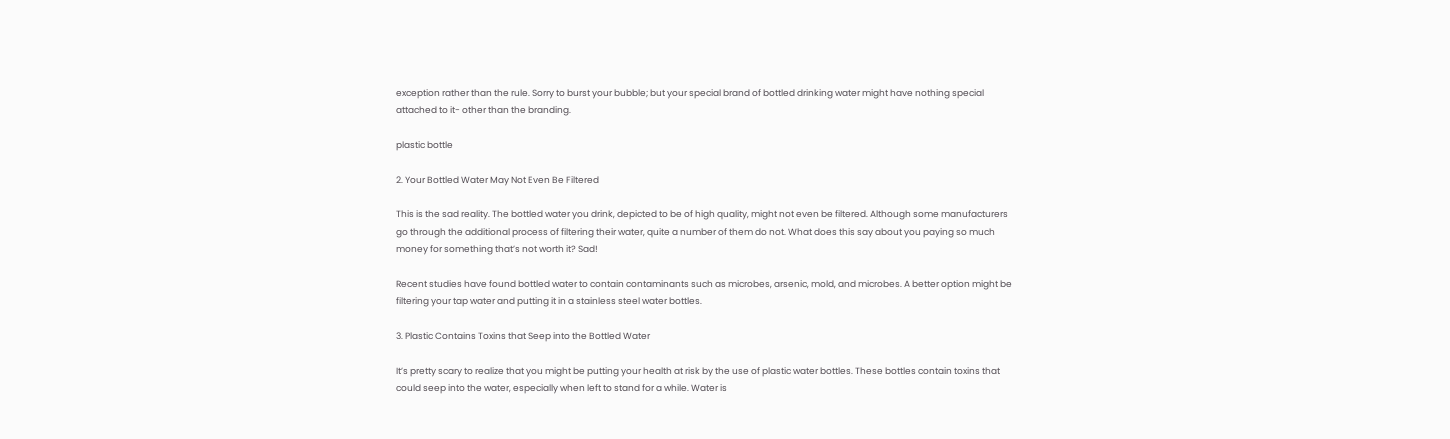exception rather than the rule. Sorry to burst your bubble; but your special brand of bottled drinking water might have nothing special attached to it- other than the branding.

plastic bottle

2. Your Bottled Water May Not Even Be Filtered

This is the sad reality. The bottled water you drink, depicted to be of high quality, might not even be filtered. Although some manufacturers go through the additional process of filtering their water, quite a number of them do not. What does this say about you paying so much money for something that’s not worth it? Sad!

Recent studies have found bottled water to contain contaminants such as microbes, arsenic, mold, and microbes. A better option might be filtering your tap water and putting it in a stainless steel water bottles.

3. Plastic Contains Toxins that Seep into the Bottled Water

It’s pretty scary to realize that you might be putting your health at risk by the use of plastic water bottles. These bottles contain toxins that could seep into the water, especially when left to stand for a while. Water is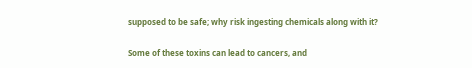supposed to be safe; why risk ingesting chemicals along with it?

Some of these toxins can lead to cancers, and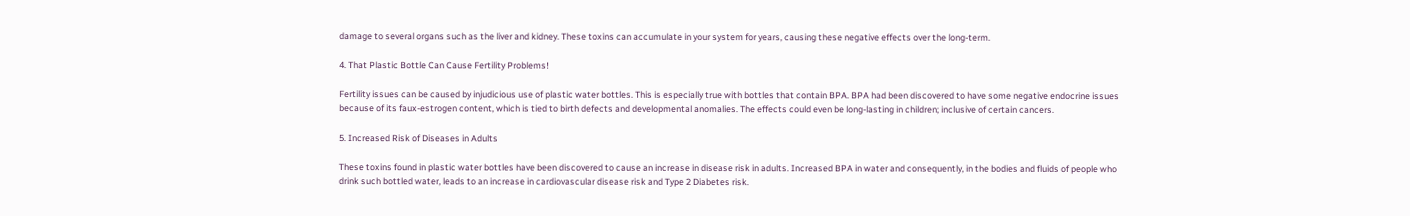damage to several organs such as the liver and kidney. These toxins can accumulate in your system for years, causing these negative effects over the long-term.

4. That Plastic Bottle Can Cause Fertility Problems!

Fertility issues can be caused by injudicious use of plastic water bottles. This is especially true with bottles that contain BPA. BPA had been discovered to have some negative endocrine issues because of its faux-estrogen content, which is tied to birth defects and developmental anomalies. The effects could even be long-lasting in children; inclusive of certain cancers.

5. Increased Risk of Diseases in Adults

These toxins found in plastic water bottles have been discovered to cause an increase in disease risk in adults. Increased BPA in water and consequently, in the bodies and fluids of people who drink such bottled water, leads to an increase in cardiovascular disease risk and Type 2 Diabetes risk.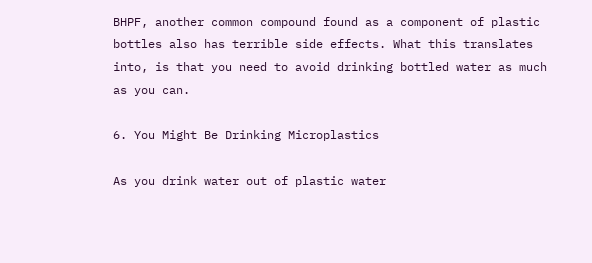BHPF, another common compound found as a component of plastic bottles also has terrible side effects. What this translates into, is that you need to avoid drinking bottled water as much as you can.

6. You Might Be Drinking Microplastics

As you drink water out of plastic water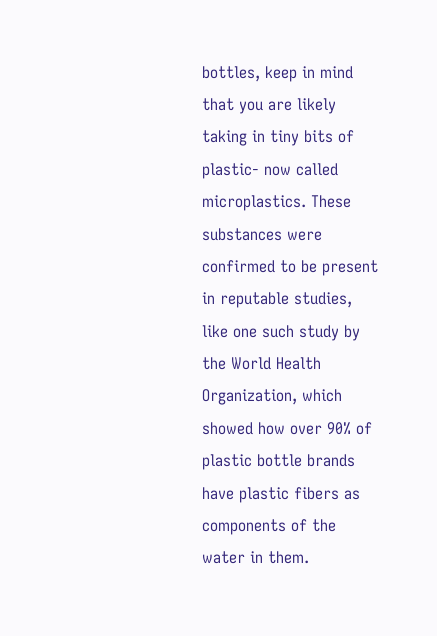bottles, keep in mind that you are likely taking in tiny bits of plastic- now called microplastics. These substances were confirmed to be present in reputable studies, like one such study by the World Health Organization, which showed how over 90% of plastic bottle brands have plastic fibers as components of the water in them.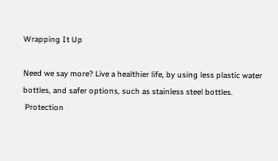Wrapping It Up

Need we say more? Live a healthier life, by using less plastic water bottles, and safer options, such as stainless steel bottles.
 Protection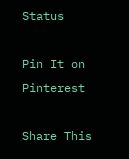Status

Pin It on Pinterest

Share This